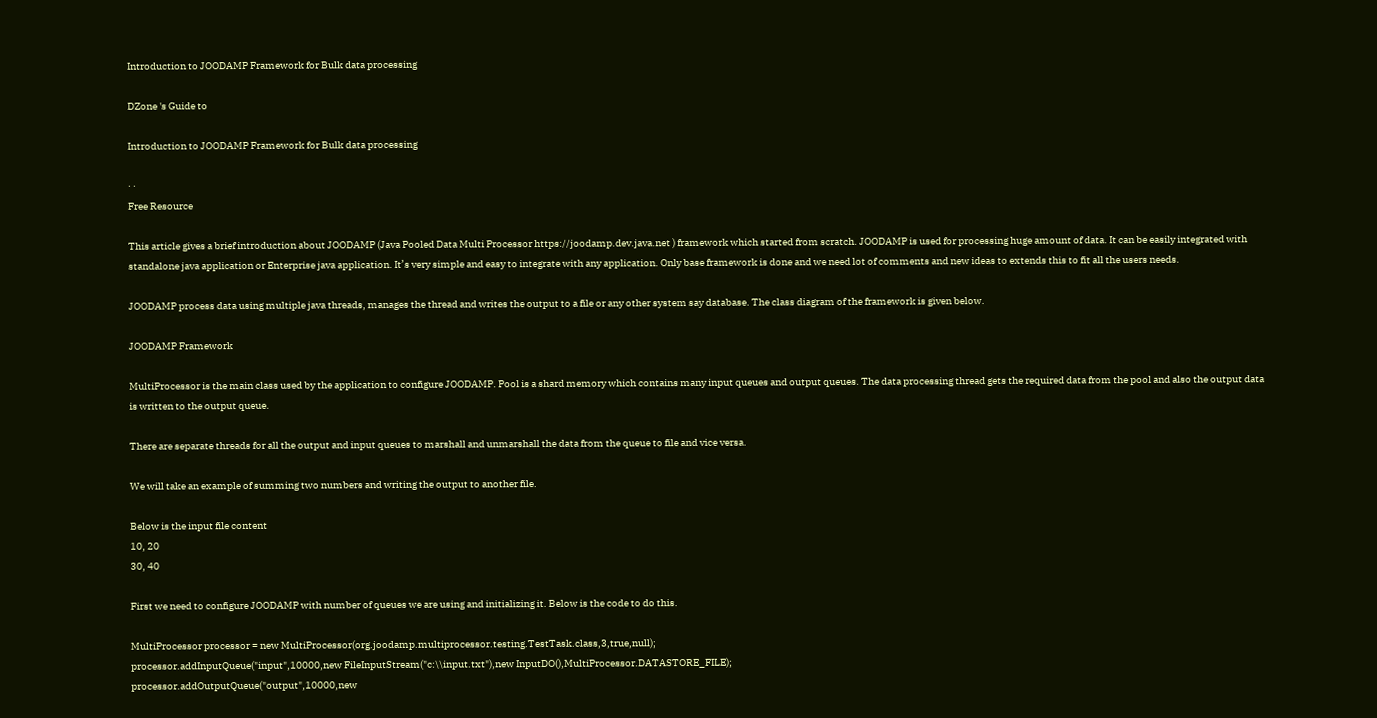Introduction to JOODAMP Framework for Bulk data processing

DZone 's Guide to

Introduction to JOODAMP Framework for Bulk data processing

· ·
Free Resource

This article gives a brief introduction about JOODAMP (Java Pooled Data Multi Processor https://joodamp.dev.java.net ) framework which started from scratch. JOODAMP is used for processing huge amount of data. It can be easily integrated with standalone java application or Enterprise java application. It’s very simple and easy to integrate with any application. Only base framework is done and we need lot of comments and new ideas to extends this to fit all the users needs.

JOODAMP process data using multiple java threads, manages the thread and writes the output to a file or any other system say database. The class diagram of the framework is given below.

JOODAMP Framework

MultiProcessor is the main class used by the application to configure JOODAMP. Pool is a shard memory which contains many input queues and output queues. The data processing thread gets the required data from the pool and also the output data is written to the output queue.

There are separate threads for all the output and input queues to marshall and unmarshall the data from the queue to file and vice versa.

We will take an example of summing two numbers and writing the output to another file.

Below is the input file content
10, 20
30, 40

First we need to configure JOODAMP with number of queues we are using and initializing it. Below is the code to do this.

MultiProcessor processor = new MultiProcessor(org.joodamp.multiprocessor.testing.TestTask.class,3,true,null);
processor.addInputQueue("input",10000,new FileInputStream("c:\\input.txt"),new InputDO(),MultiProcessor.DATASTORE_FILE);
processor.addOutputQueue("output",10000,new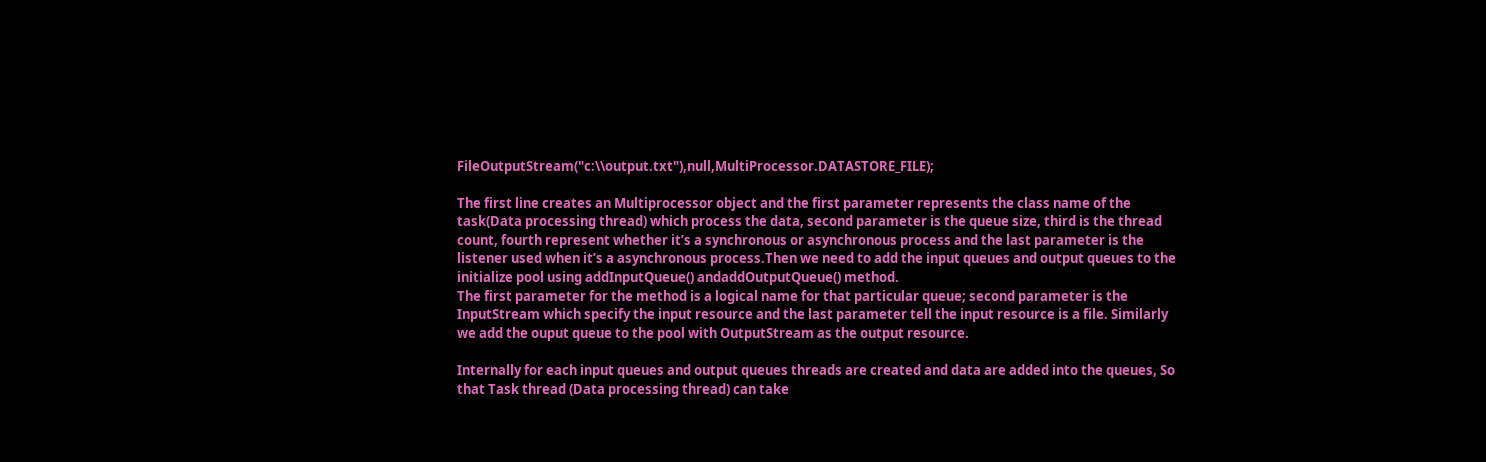FileOutputStream("c:\\output.txt"),null,MultiProcessor.DATASTORE_FILE);

The first line creates an Multiprocessor object and the first parameter represents the class name of the task(Data processing thread) which process the data, second parameter is the queue size, third is the thread count, fourth represent whether it’s a synchronous or asynchronous process and the last parameter is the listener used when it’s a asynchronous process.Then we need to add the input queues and output queues to the initialize pool using addInputQueue() andaddOutputQueue() method.
The first parameter for the method is a logical name for that particular queue; second parameter is the InputStream which specify the input resource and the last parameter tell the input resource is a file. Similarly we add the ouput queue to the pool with OutputStream as the output resource.

Internally for each input queues and output queues threads are created and data are added into the queues, So that Task thread (Data processing thread) can take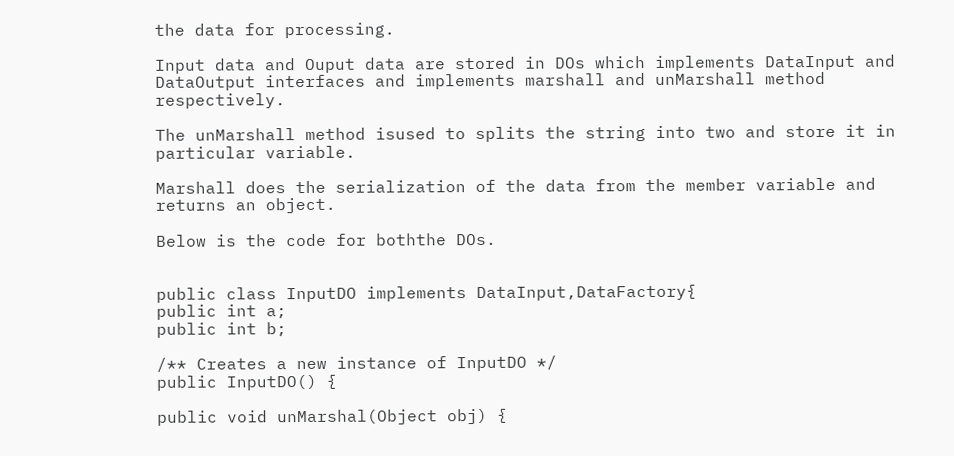the data for processing.

Input data and Ouput data are stored in DOs which implements DataInput and DataOutput interfaces and implements marshall and unMarshall method respectively.

The unMarshall method isused to splits the string into two and store it in particular variable.

Marshall does the serialization of the data from the member variable and returns an object.

Below is the code for boththe DOs.


public class InputDO implements DataInput,DataFactory{
public int a;
public int b;

/** Creates a new instance of InputDO */
public InputDO() {

public void unMarshal(Object obj) {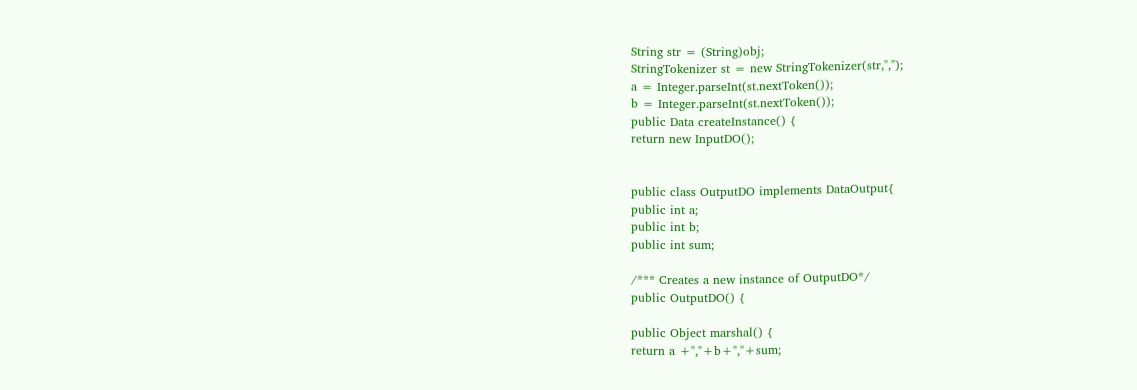String str = (String)obj;
StringTokenizer st = new StringTokenizer(str,",");
a = Integer.parseInt(st.nextToken());
b = Integer.parseInt(st.nextToken());
public Data createInstance() {
return new InputDO();


public class OutputDO implements DataOutput{
public int a;
public int b;
public int sum;

/*** Creates a new instance of OutputDO*/
public OutputDO() {

public Object marshal() {
return a +","+b+","+sum;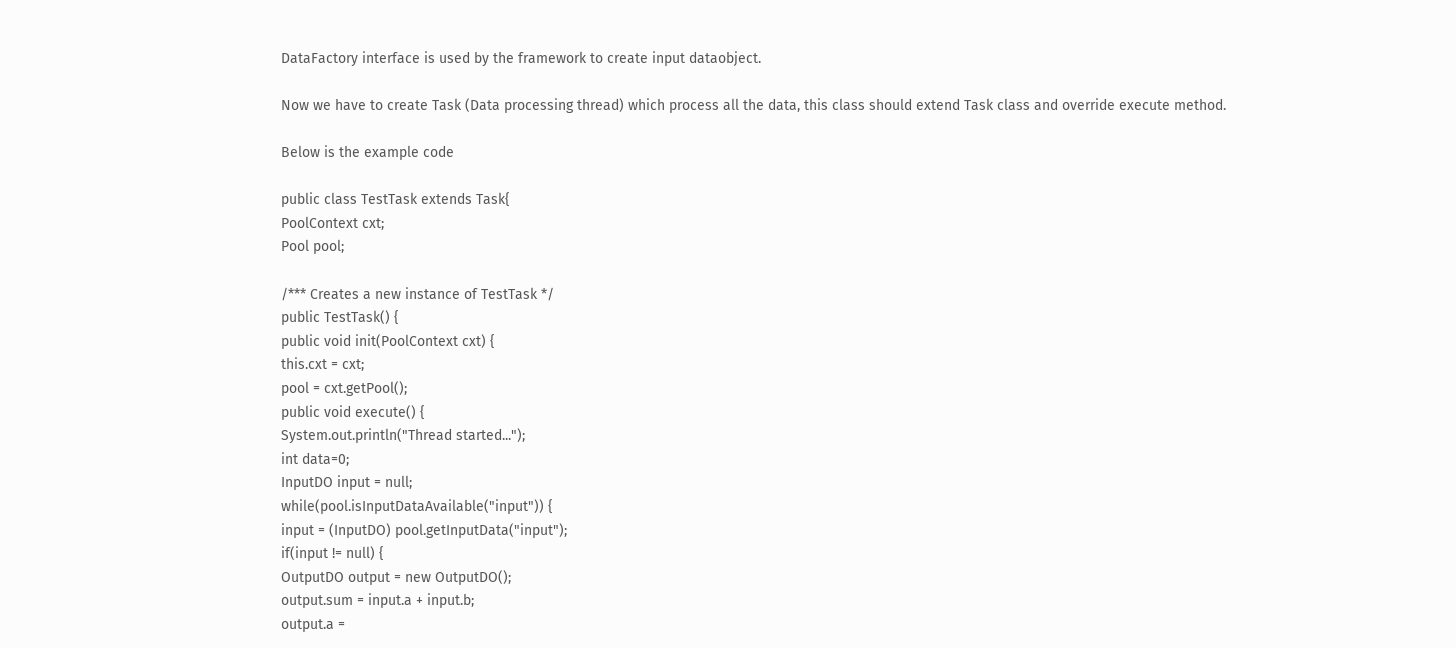DataFactory interface is used by the framework to create input dataobject.

Now we have to create Task (Data processing thread) which process all the data, this class should extend Task class and override execute method.

Below is the example code

public class TestTask extends Task{
PoolContext cxt;
Pool pool;

/*** Creates a new instance of TestTask */
public TestTask() {
public void init(PoolContext cxt) {
this.cxt = cxt;
pool = cxt.getPool();
public void execute() {
System.out.println("Thread started...");
int data=0;
InputDO input = null;
while(pool.isInputDataAvailable("input")) {
input = (InputDO) pool.getInputData("input");
if(input != null) {
OutputDO output = new OutputDO();
output.sum = input.a + input.b;
output.a =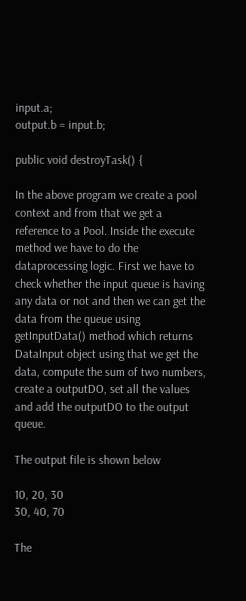input.a;
output.b = input.b;

public void destroyTask() {

In the above program we create a pool context and from that we get a reference to a Pool. Inside the execute method we have to do the dataprocessing logic. First we have to check whether the input queue is having any data or not and then we can get the data from the queue using getInputData() method which returns DataInput object using that we get the data, compute the sum of two numbers, create a outputDO, set all the values and add the outputDO to the output queue.

The output file is shown below

10, 20, 30
30, 40, 70

The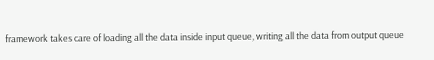framework takes care of loading all the data inside input queue, writing all the data from output queue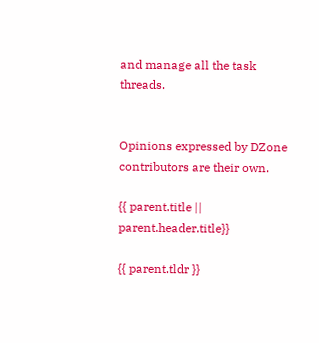and manage all the task threads.


Opinions expressed by DZone contributors are their own.

{{ parent.title || parent.header.title}}

{{ parent.tldr }}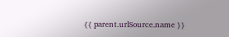{{ parent.urlSource.name }}